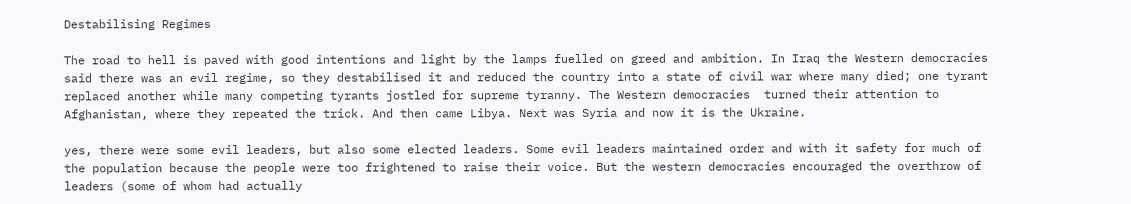Destabilising Regimes

The road to hell is paved with good intentions and light by the lamps fuelled on greed and ambition. In Iraq the Western democracies said there was an evil regime, so they destabilised it and reduced the country into a state of civil war where many died; one tyrant replaced another while many competing tyrants jostled for supreme tyranny. The Western democracies  turned their attention to Afghanistan, where they repeated the trick. And then came Libya. Next was Syria and now it is the Ukraine.

yes, there were some evil leaders, but also some elected leaders. Some evil leaders maintained order and with it safety for much of the population because the people were too frightened to raise their voice. But the western democracies encouraged the overthrow of leaders (some of whom had actually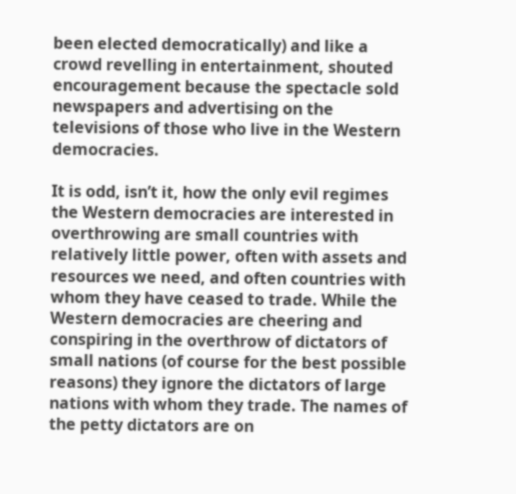been elected democratically) and like a crowd revelling in entertainment, shouted encouragement because the spectacle sold newspapers and advertising on the televisions of those who live in the Western democracies.

It is odd, isn’t it, how the only evil regimes the Western democracies are interested in overthrowing are small countries with relatively little power, often with assets and resources we need, and often countries with whom they have ceased to trade. While the Western democracies are cheering and conspiring in the overthrow of dictators of small nations (of course for the best possible reasons) they ignore the dictators of large nations with whom they trade. The names of the petty dictators are on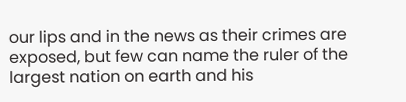our lips and in the news as their crimes are exposed, but few can name the ruler of the largest nation on earth and his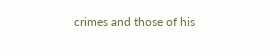crimes and those of his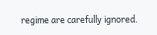regime are carefully ignored.